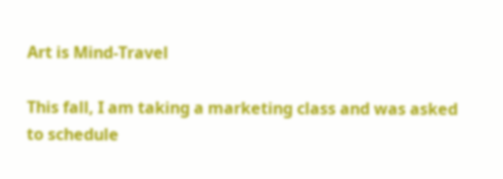Art is Mind-Travel

This fall, I am taking a marketing class and was asked to schedule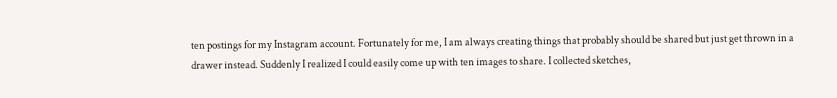ten postings for my Instagram account. Fortunately for me, I am always creating things that probably should be shared but just get thrown in a drawer instead. Suddenly I realized I could easily come up with ten images to share. I collected sketches,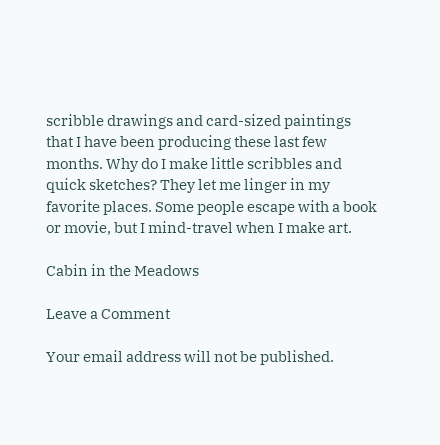scribble drawings and card-sized paintings that I have been producing these last few months. Why do I make little scribbles and quick sketches? They let me linger in my favorite places. Some people escape with a book or movie, but I mind-travel when I make art.

Cabin in the Meadows

Leave a Comment

Your email address will not be published.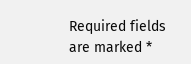Required fields are marked *